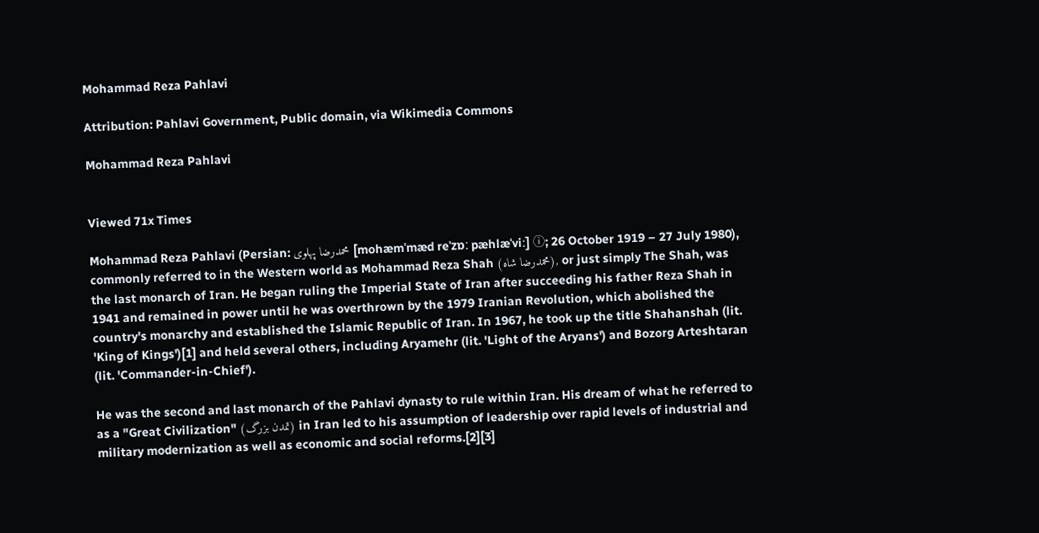Mohammad Reza Pahlavi

Attribution: Pahlavi Government, Public domain, via Wikimedia Commons

Mohammad Reza Pahlavi


Viewed 71x Times

Mohammad Reza Pahlavi (Persian: محمدرضا پهلوی [mohæmˈmæd reˈzɒː pæhlæˈviː] ⓘ; 26 October 1919 – 27 July 1980), commonly referred to in the Western world as Mohammad Reza Shah (محمدرضا شاه), or just simply The Shah, was the last monarch of Iran. He began ruling the Imperial State of Iran after succeeding his father Reza Shah in 1941 and remained in power until he was overthrown by the 1979 Iranian Revolution, which abolished the country's monarchy and established the Islamic Republic of Iran. In 1967, he took up the title Shahanshah (lit. 'King of Kings')[1] and held several others, including Aryamehr (lit. 'Light of the Aryans') and Bozorg Arteshtaran (lit. 'Commander-in-Chief').

He was the second and last monarch of the Pahlavi dynasty to rule within Iran. His dream of what he referred to as a "Great Civilization" (تمدن بزرگ) in Iran led to his assumption of leadership over rapid levels of industrial and military modernization as well as economic and social reforms.[2][3]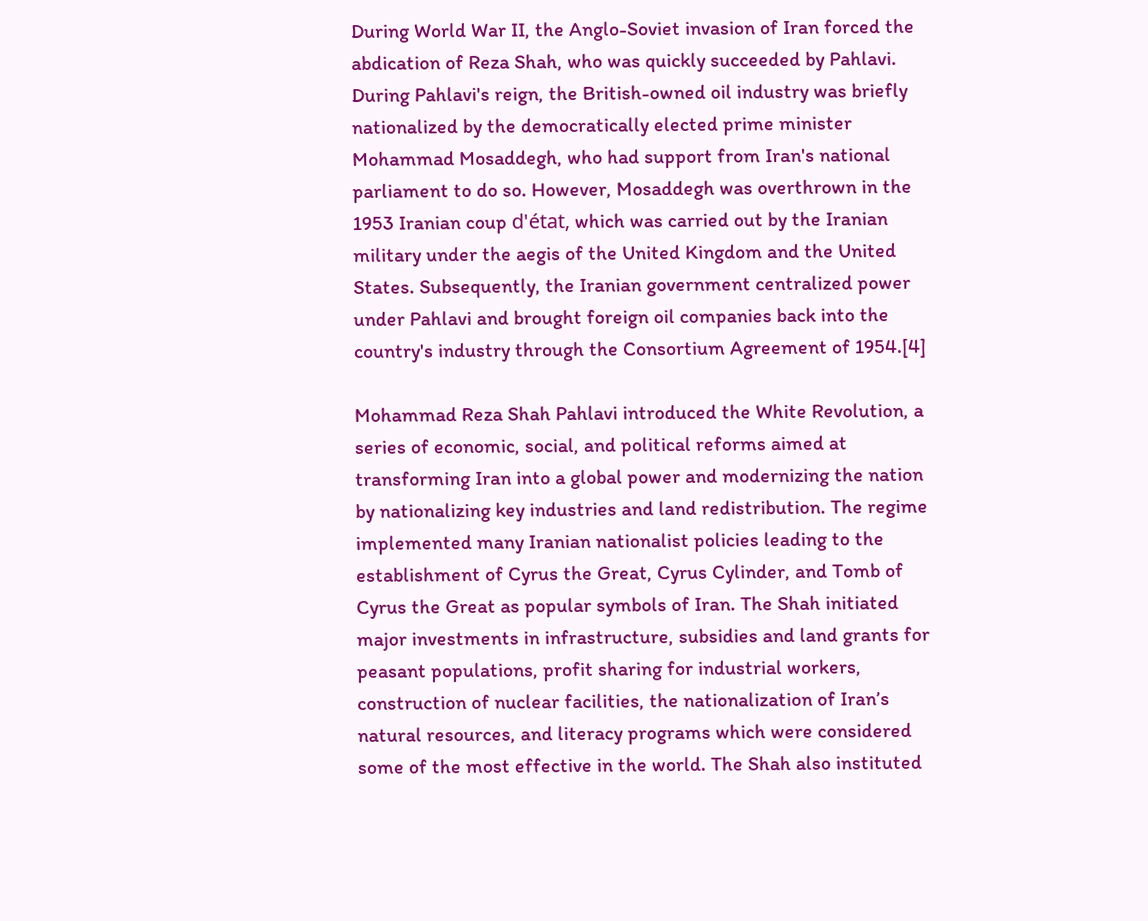During World War II, the Anglo-Soviet invasion of Iran forced the abdication of Reza Shah, who was quickly succeeded by Pahlavi. During Pahlavi's reign, the British-owned oil industry was briefly nationalized by the democratically elected prime minister Mohammad Mosaddegh, who had support from Iran's national parliament to do so. However, Mosaddegh was overthrown in the 1953 Iranian coup d'état, which was carried out by the Iranian military under the aegis of the United Kingdom and the United States. Subsequently, the Iranian government centralized power under Pahlavi and brought foreign oil companies back into the country's industry through the Consortium Agreement of 1954.[4]

Mohammad Reza Shah Pahlavi introduced the White Revolution, a series of economic, social, and political reforms aimed at transforming Iran into a global power and modernizing the nation by nationalizing key industries and land redistribution. The regime implemented many Iranian nationalist policies leading to the establishment of Cyrus the Great, Cyrus Cylinder, and Tomb of Cyrus the Great as popular symbols of Iran. The Shah initiated major investments in infrastructure, subsidies and land grants for peasant populations, profit sharing for industrial workers, construction of nuclear facilities, the nationalization of Iran’s natural resources, and literacy programs which were considered some of the most effective in the world. The Shah also instituted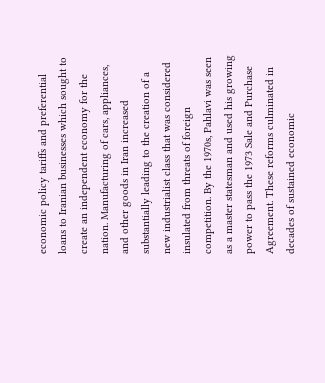economic policy tariffs and preferential loans to Iranian businesses which sought to create an independent economy for the nation. Manufacturing of cars, appliances, and other goods in Iran increased substantially leading to the creation of a new industrialist class that was considered insulated from threats of foreign competition. By the 1970s, Pahlavi was seen as a master statesman and used his growing power to pass the 1973 Sale and Purchase Agreement. These reforms culminated in decades of sustained economic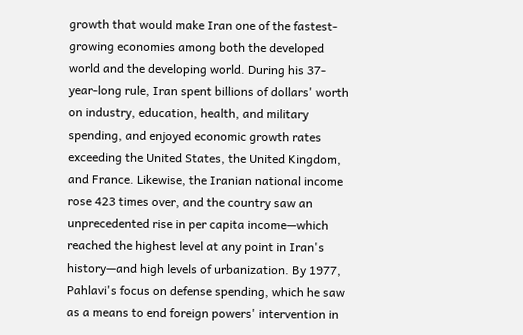growth that would make Iran one of the fastest-growing economies among both the developed world and the developing world. During his 37-year-long rule, Iran spent billions of dollars' worth on industry, education, health, and military spending, and enjoyed economic growth rates exceeding the United States, the United Kingdom, and France. Likewise, the Iranian national income rose 423 times over, and the country saw an unprecedented rise in per capita income—which reached the highest level at any point in Iran's history—and high levels of urbanization. By 1977, Pahlavi's focus on defense spending, which he saw as a means to end foreign powers' intervention in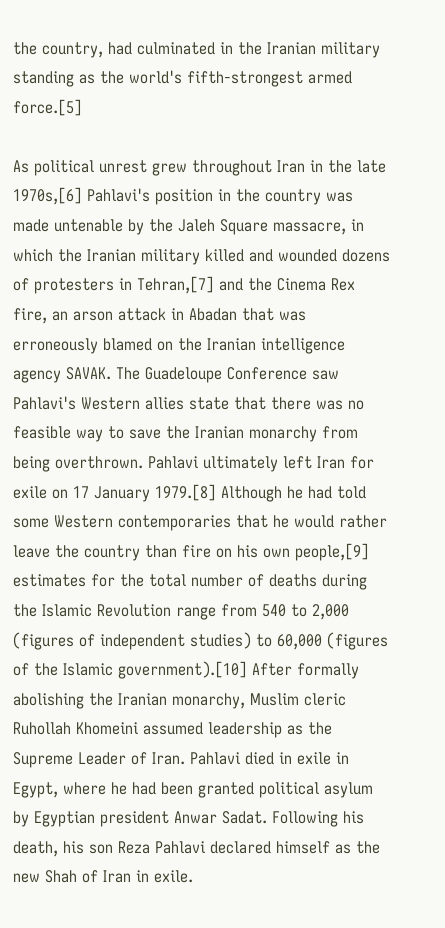the country, had culminated in the Iranian military standing as the world's fifth-strongest armed force.[5]

As political unrest grew throughout Iran in the late 1970s,[6] Pahlavi's position in the country was made untenable by the Jaleh Square massacre, in which the Iranian military killed and wounded dozens of protesters in Tehran,[7] and the Cinema Rex fire, an arson attack in Abadan that was erroneously blamed on the Iranian intelligence agency SAVAK. The Guadeloupe Conference saw Pahlavi's Western allies state that there was no feasible way to save the Iranian monarchy from being overthrown. Pahlavi ultimately left Iran for exile on 17 January 1979.[8] Although he had told some Western contemporaries that he would rather leave the country than fire on his own people,[9] estimates for the total number of deaths during the Islamic Revolution range from 540 to 2,000 (figures of independent studies) to 60,000 (figures of the Islamic government).[10] After formally abolishing the Iranian monarchy, Muslim cleric Ruhollah Khomeini assumed leadership as the Supreme Leader of Iran. Pahlavi died in exile in Egypt, where he had been granted political asylum by Egyptian president Anwar Sadat. Following his death, his son Reza Pahlavi declared himself as the new Shah of Iran in exile.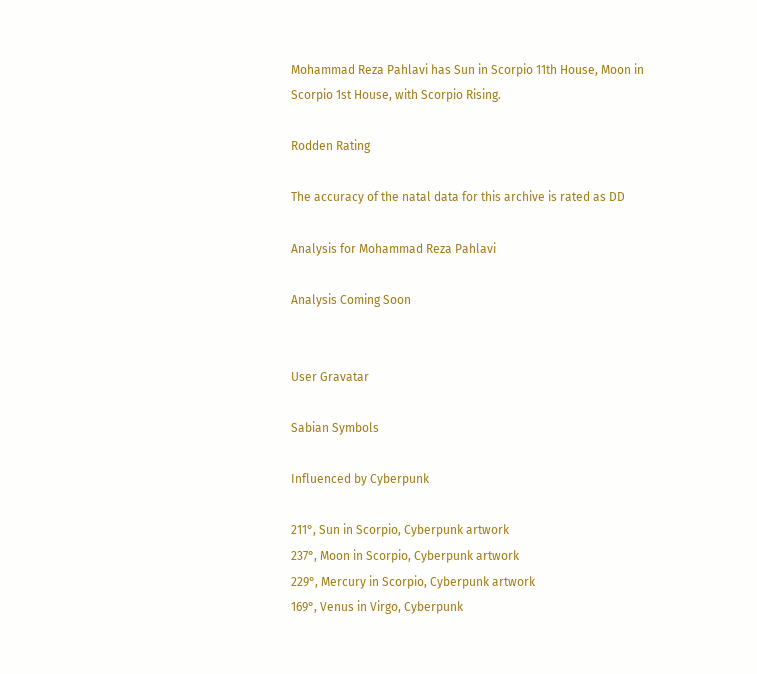Mohammad Reza Pahlavi has Sun in Scorpio 11th House, Moon in Scorpio 1st House, with Scorpio Rising.

Rodden Rating

The accuracy of the natal data for this archive is rated as DD

Analysis for Mohammad Reza Pahlavi

Analysis Coming Soon


User Gravatar

Sabian Symbols

Influenced by Cyberpunk

211°, Sun in Scorpio, Cyberpunk artwork
237°, Moon in Scorpio, Cyberpunk artwork
229°, Mercury in Scorpio, Cyberpunk artwork
169°, Venus in Virgo, Cyberpunk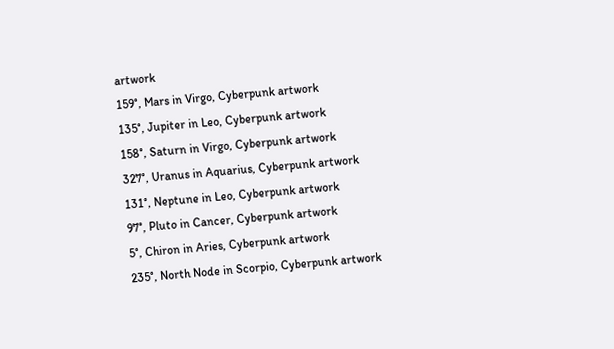artwork
159°, Mars in Virgo, Cyberpunk artwork
135°, Jupiter in Leo, Cyberpunk artwork
158°, Saturn in Virgo, Cyberpunk artwork
327°, Uranus in Aquarius, Cyberpunk artwork
131°, Neptune in Leo, Cyberpunk artwork
97°, Pluto in Cancer, Cyberpunk artwork
5°, Chiron in Aries, Cyberpunk artwork
235°, North Node in Scorpio, Cyberpunk artwork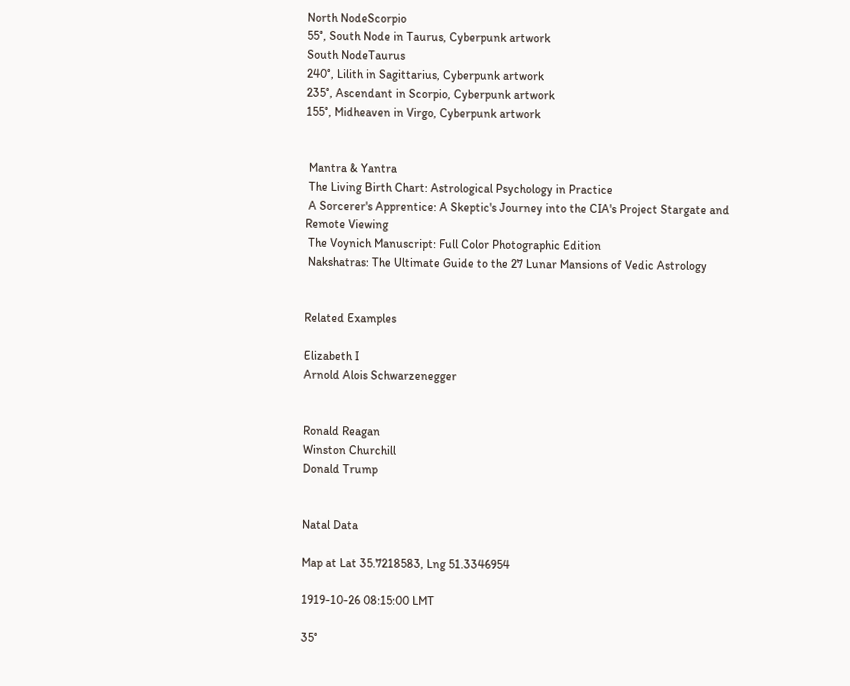North NodeScorpio
55°, South Node in Taurus, Cyberpunk artwork
South NodeTaurus
240°, Lilith in Sagittarius, Cyberpunk artwork
235°, Ascendant in Scorpio, Cyberpunk artwork
155°, Midheaven in Virgo, Cyberpunk artwork


 Mantra & Yantra
 The Living Birth Chart: Astrological Psychology in Practice
 A Sorcerer's Apprentice: A Skeptic's Journey into the CIA's Project Stargate and Remote Viewing
 The Voynich Manuscript: Full Color Photographic Edition
 Nakshatras: The Ultimate Guide to the 27 Lunar Mansions of Vedic Astrology


Related Examples

Elizabeth I
Arnold Alois Schwarzenegger


Ronald Reagan
Winston Churchill
Donald Trump


Natal Data

Map at Lat 35.7218583, Lng 51.3346954

1919-10-26 08:15:00 LMT

35°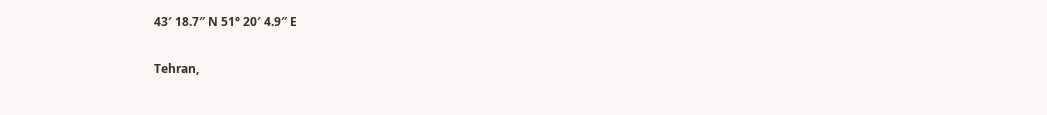43′ 18.7″ N 51° 20′ 4.9″ E

Tehran,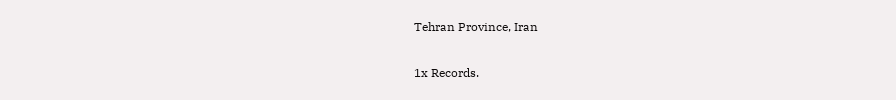Tehran Province, Iran


1x Records.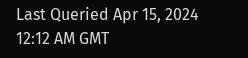Last Queried Apr 15, 2024 12:12 AM GMT